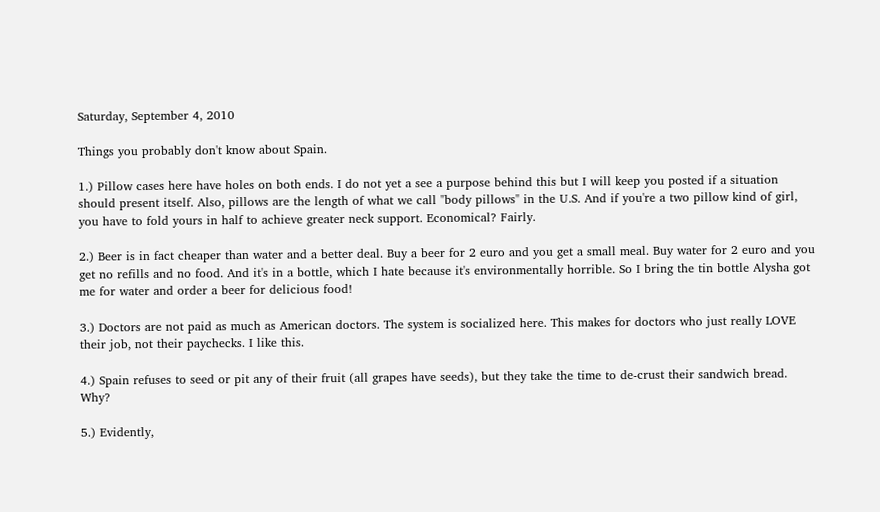Saturday, September 4, 2010

Things you probably don't know about Spain.

1.) Pillow cases here have holes on both ends. I do not yet a see a purpose behind this but I will keep you posted if a situation should present itself. Also, pillows are the length of what we call "body pillows" in the U.S. And if you're a two pillow kind of girl, you have to fold yours in half to achieve greater neck support. Economical? Fairly.

2.) Beer is in fact cheaper than water and a better deal. Buy a beer for 2 euro and you get a small meal. Buy water for 2 euro and you get no refills and no food. And it's in a bottle, which I hate because it's environmentally horrible. So I bring the tin bottle Alysha got me for water and order a beer for delicious food!

3.) Doctors are not paid as much as American doctors. The system is socialized here. This makes for doctors who just really LOVE their job, not their paychecks. I like this.

4.) Spain refuses to seed or pit any of their fruit (all grapes have seeds), but they take the time to de-crust their sandwich bread. Why?

5.) Evidently,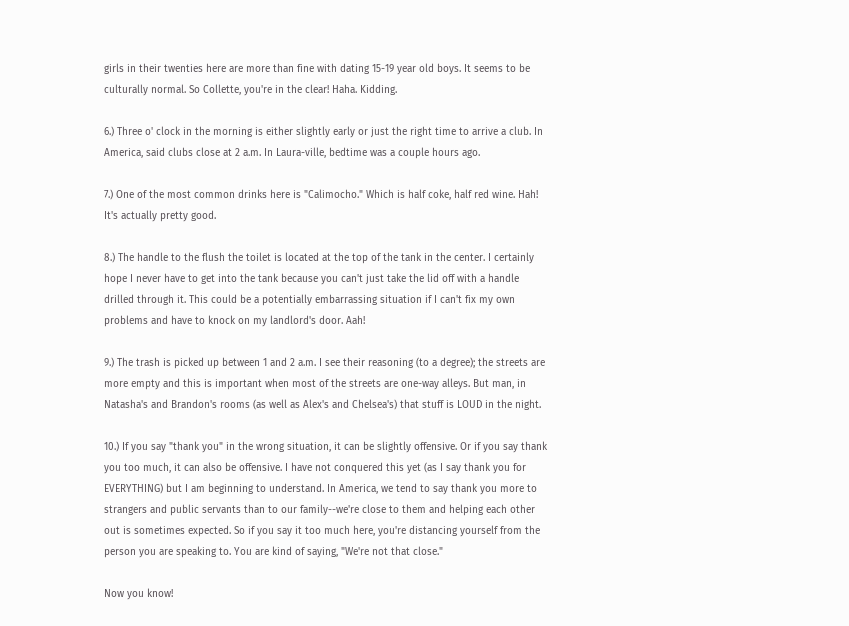girls in their twenties here are more than fine with dating 15-19 year old boys. It seems to be culturally normal. So Collette, you're in the clear! Haha. Kidding.

6.) Three o' clock in the morning is either slightly early or just the right time to arrive a club. In America, said clubs close at 2 a.m. In Laura-ville, bedtime was a couple hours ago.

7.) One of the most common drinks here is "Calimocho." Which is half coke, half red wine. Hah! It's actually pretty good.

8.) The handle to the flush the toilet is located at the top of the tank in the center. I certainly hope I never have to get into the tank because you can't just take the lid off with a handle drilled through it. This could be a potentially embarrassing situation if I can't fix my own problems and have to knock on my landlord's door. Aah!

9.) The trash is picked up between 1 and 2 a.m. I see their reasoning (to a degree); the streets are more empty and this is important when most of the streets are one-way alleys. But man, in Natasha's and Brandon's rooms (as well as Alex's and Chelsea's) that stuff is LOUD in the night.

10.) If you say "thank you" in the wrong situation, it can be slightly offensive. Or if you say thank you too much, it can also be offensive. I have not conquered this yet (as I say thank you for EVERYTHING) but I am beginning to understand. In America, we tend to say thank you more to strangers and public servants than to our family--we're close to them and helping each other out is sometimes expected. So if you say it too much here, you're distancing yourself from the person you are speaking to. You are kind of saying, "We're not that close."

Now you know!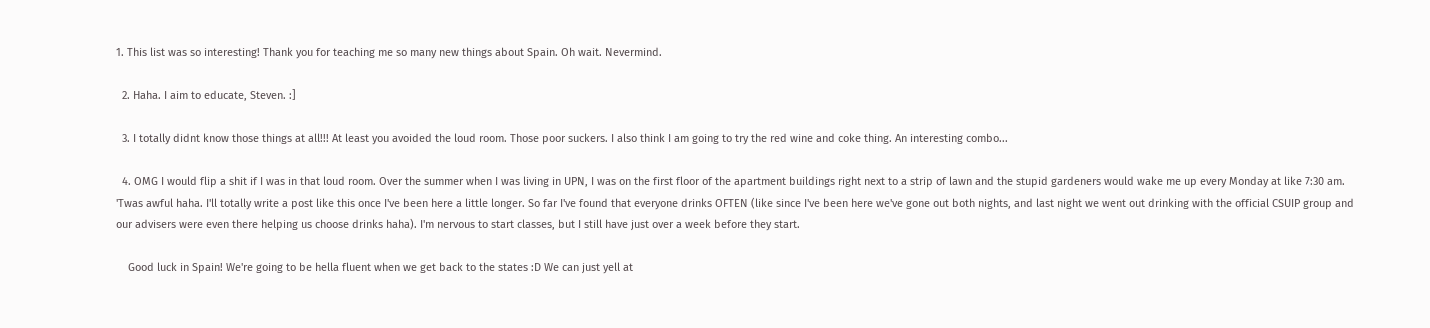1. This list was so interesting! Thank you for teaching me so many new things about Spain. Oh wait. Nevermind.

  2. Haha. I aim to educate, Steven. :]

  3. I totally didnt know those things at all!!! At least you avoided the loud room. Those poor suckers. I also think I am going to try the red wine and coke thing. An interesting combo...

  4. OMG I would flip a shit if I was in that loud room. Over the summer when I was living in UPN, I was on the first floor of the apartment buildings right next to a strip of lawn and the stupid gardeners would wake me up every Monday at like 7:30 am. 'Twas awful haha. I'll totally write a post like this once I've been here a little longer. So far I've found that everyone drinks OFTEN (like since I've been here we've gone out both nights, and last night we went out drinking with the official CSUIP group and our advisers were even there helping us choose drinks haha). I'm nervous to start classes, but I still have just over a week before they start.

    Good luck in Spain! We're going to be hella fluent when we get back to the states :D We can just yell at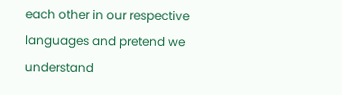each other in our respective languages and pretend we understand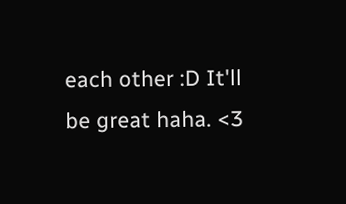each other :D It'll be great haha. <3